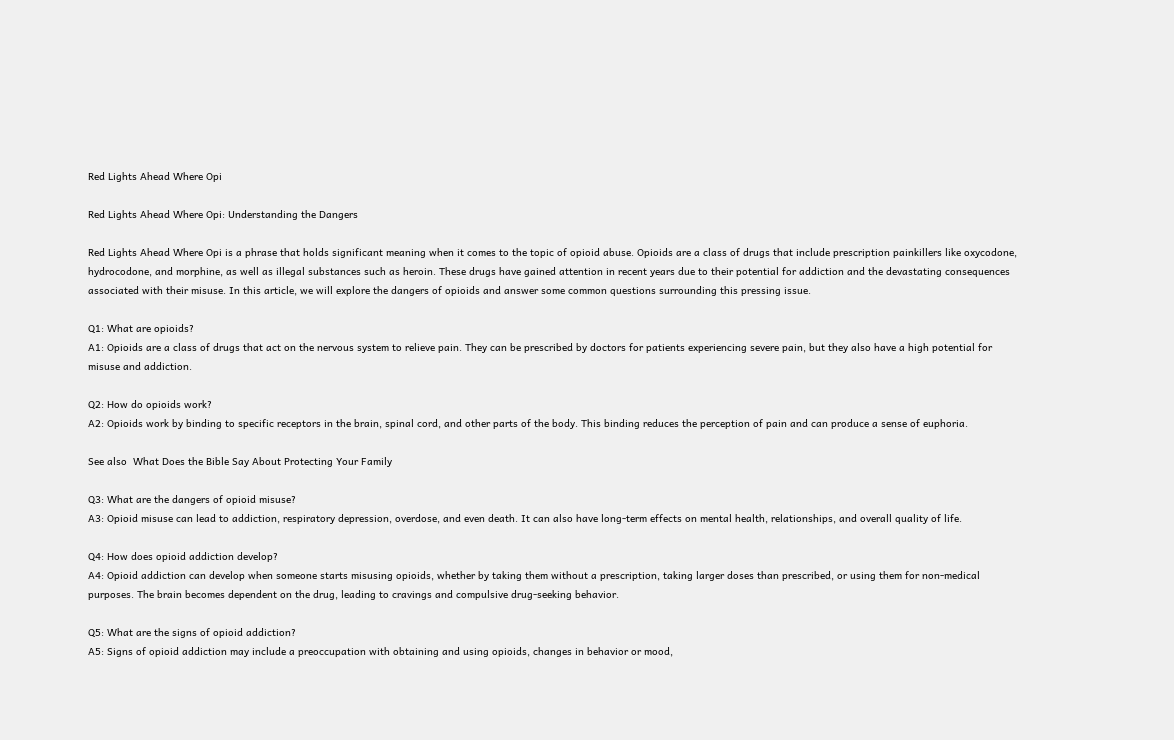Red Lights Ahead Where Opi

Red Lights Ahead Where Opi: Understanding the Dangers

Red Lights Ahead Where Opi is a phrase that holds significant meaning when it comes to the topic of opioid abuse. Opioids are a class of drugs that include prescription painkillers like oxycodone, hydrocodone, and morphine, as well as illegal substances such as heroin. These drugs have gained attention in recent years due to their potential for addiction and the devastating consequences associated with their misuse. In this article, we will explore the dangers of opioids and answer some common questions surrounding this pressing issue.

Q1: What are opioids?
A1: Opioids are a class of drugs that act on the nervous system to relieve pain. They can be prescribed by doctors for patients experiencing severe pain, but they also have a high potential for misuse and addiction.

Q2: How do opioids work?
A2: Opioids work by binding to specific receptors in the brain, spinal cord, and other parts of the body. This binding reduces the perception of pain and can produce a sense of euphoria.

See also  What Does the Bible Say About Protecting Your Family

Q3: What are the dangers of opioid misuse?
A3: Opioid misuse can lead to addiction, respiratory depression, overdose, and even death. It can also have long-term effects on mental health, relationships, and overall quality of life.

Q4: How does opioid addiction develop?
A4: Opioid addiction can develop when someone starts misusing opioids, whether by taking them without a prescription, taking larger doses than prescribed, or using them for non-medical purposes. The brain becomes dependent on the drug, leading to cravings and compulsive drug-seeking behavior.

Q5: What are the signs of opioid addiction?
A5: Signs of opioid addiction may include a preoccupation with obtaining and using opioids, changes in behavior or mood,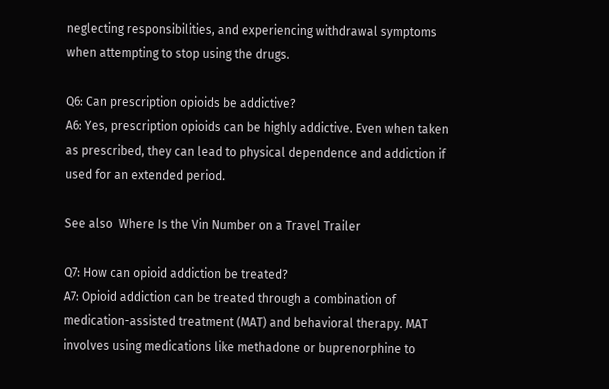neglecting responsibilities, and experiencing withdrawal symptoms when attempting to stop using the drugs.

Q6: Can prescription opioids be addictive?
A6: Yes, prescription opioids can be highly addictive. Even when taken as prescribed, they can lead to physical dependence and addiction if used for an extended period.

See also  Where Is the Vin Number on a Travel Trailer

Q7: How can opioid addiction be treated?
A7: Opioid addiction can be treated through a combination of medication-assisted treatment (MAT) and behavioral therapy. MAT involves using medications like methadone or buprenorphine to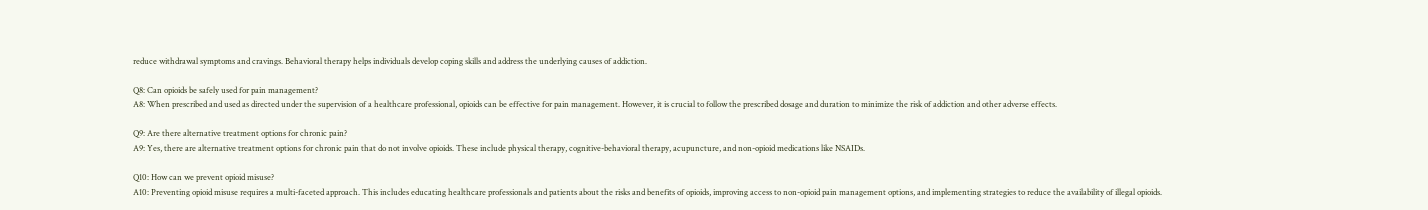reduce withdrawal symptoms and cravings. Behavioral therapy helps individuals develop coping skills and address the underlying causes of addiction.

Q8: Can opioids be safely used for pain management?
A8: When prescribed and used as directed under the supervision of a healthcare professional, opioids can be effective for pain management. However, it is crucial to follow the prescribed dosage and duration to minimize the risk of addiction and other adverse effects.

Q9: Are there alternative treatment options for chronic pain?
A9: Yes, there are alternative treatment options for chronic pain that do not involve opioids. These include physical therapy, cognitive-behavioral therapy, acupuncture, and non-opioid medications like NSAIDs.

Q10: How can we prevent opioid misuse?
A10: Preventing opioid misuse requires a multi-faceted approach. This includes educating healthcare professionals and patients about the risks and benefits of opioids, improving access to non-opioid pain management options, and implementing strategies to reduce the availability of illegal opioids.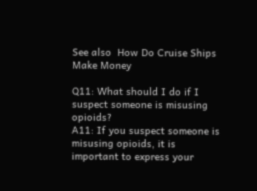See also  How Do Cruise Ships Make Money

Q11: What should I do if I suspect someone is misusing opioids?
A11: If you suspect someone is misusing opioids, it is important to express your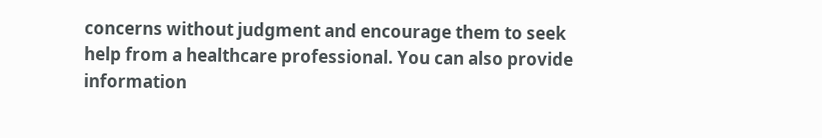concerns without judgment and encourage them to seek help from a healthcare professional. You can also provide information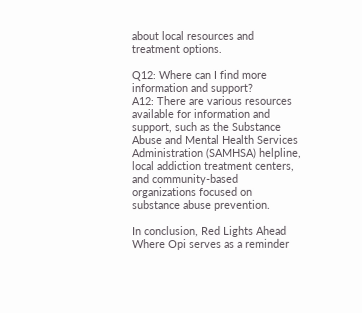about local resources and treatment options.

Q12: Where can I find more information and support?
A12: There are various resources available for information and support, such as the Substance Abuse and Mental Health Services Administration (SAMHSA) helpline, local addiction treatment centers, and community-based organizations focused on substance abuse prevention.

In conclusion, Red Lights Ahead Where Opi serves as a reminder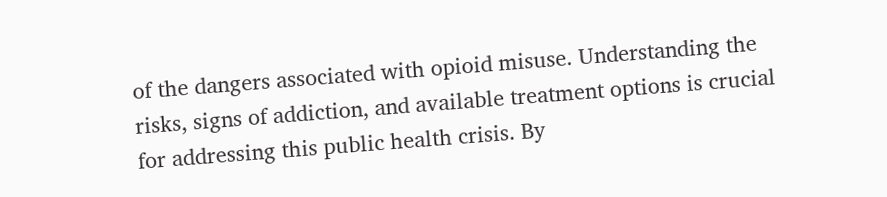of the dangers associated with opioid misuse. Understanding the risks, signs of addiction, and available treatment options is crucial for addressing this public health crisis. By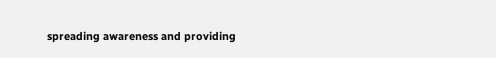spreading awareness and providing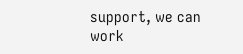support, we can work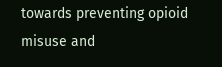towards preventing opioid misuse and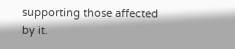supporting those affected by it.